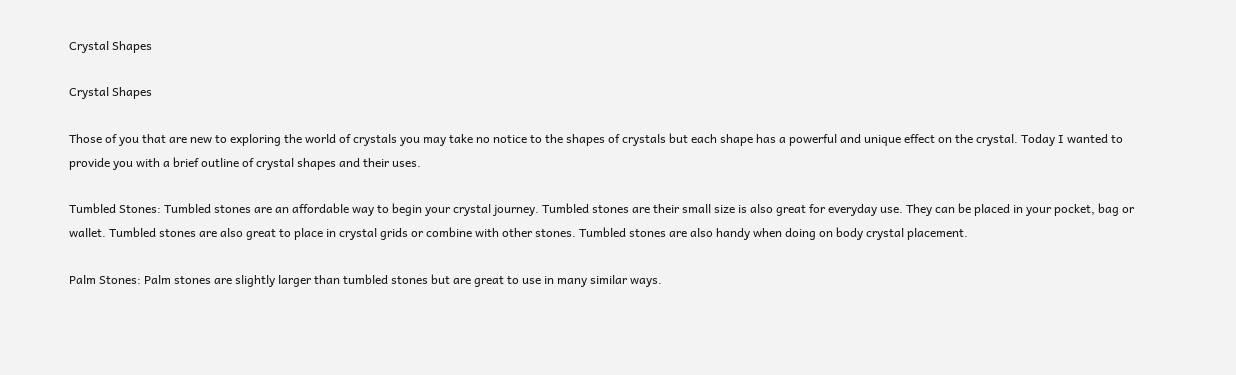Crystal Shapes

Crystal Shapes

Those of you that are new to exploring the world of crystals you may take no notice to the shapes of crystals but each shape has a powerful and unique effect on the crystal. Today I wanted to provide you with a brief outline of crystal shapes and their uses.

Tumbled Stones: Tumbled stones are an affordable way to begin your crystal journey. Tumbled stones are their small size is also great for everyday use. They can be placed in your pocket, bag or wallet. Tumbled stones are also great to place in crystal grids or combine with other stones. Tumbled stones are also handy when doing on body crystal placement.

Palm Stones: Palm stones are slightly larger than tumbled stones but are great to use in many similar ways.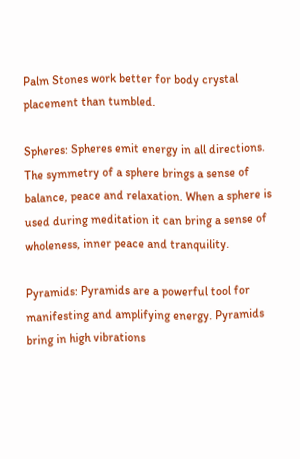Palm Stones work better for body crystal placement than tumbled.

Spheres: Spheres emit energy in all directions. The symmetry of a sphere brings a sense of balance, peace and relaxation. When a sphere is used during meditation it can bring a sense of wholeness, inner peace and tranquility.

Pyramids: Pyramids are a powerful tool for manifesting and amplifying energy. Pyramids bring in high vibrations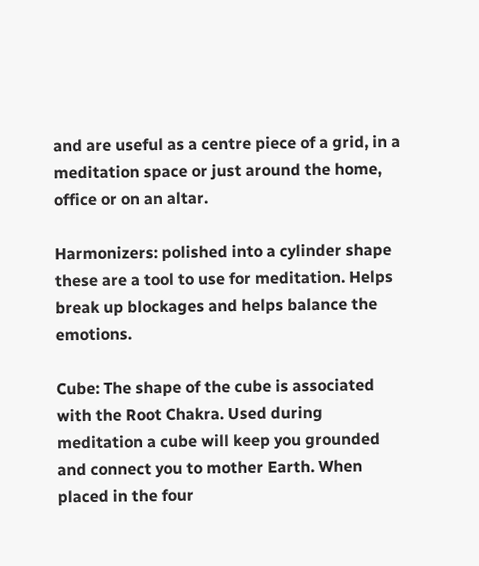and are useful as a centre piece of a grid, in a meditation space or just around the home, office or on an altar.

Harmonizers: polished into a cylinder shape these are a tool to use for meditation. Helps break up blockages and helps balance the emotions.

Cube: The shape of the cube is associated with the Root Chakra. Used during meditation a cube will keep you grounded and connect you to mother Earth. When placed in the four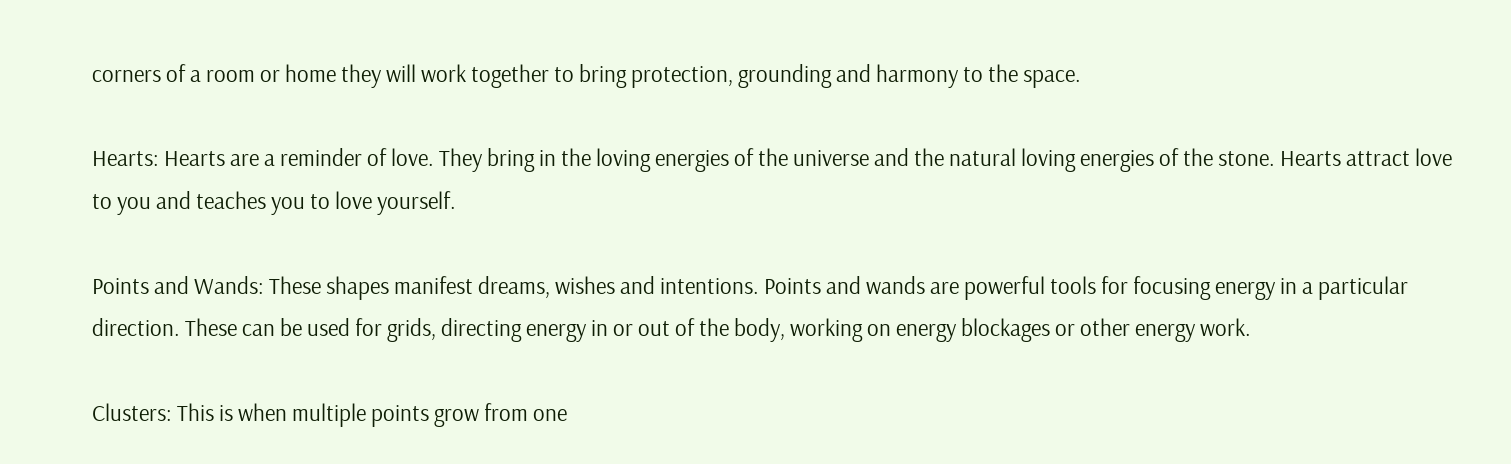corners of a room or home they will work together to bring protection, grounding and harmony to the space.

Hearts: Hearts are a reminder of love. They bring in the loving energies of the universe and the natural loving energies of the stone. Hearts attract love to you and teaches you to love yourself.

Points and Wands: These shapes manifest dreams, wishes and intentions. Points and wands are powerful tools for focusing energy in a particular direction. These can be used for grids, directing energy in or out of the body, working on energy blockages or other energy work.

Clusters: This is when multiple points grow from one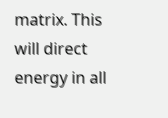matrix. This will direct energy in all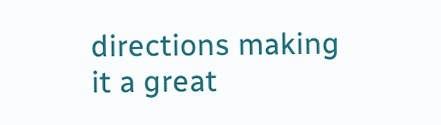directions making it a great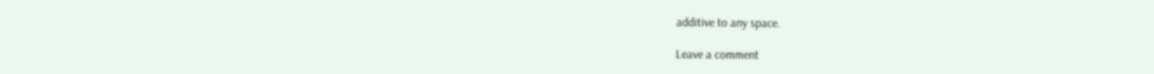additive to any space.

Leave a comment